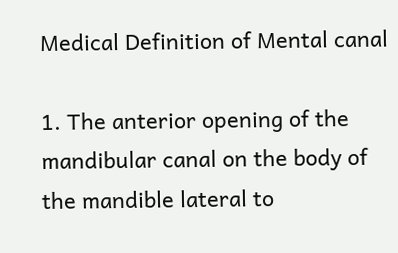Medical Definition of Mental canal

1. The anterior opening of the mandibular canal on the body of the mandible lateral to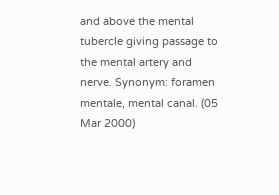and above the mental tubercle giving passage to the mental artery and nerve. Synonym: foramen mentale, mental canal. (05 Mar 2000)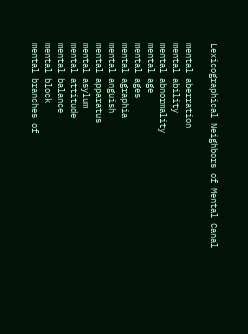Lexicographical Neighbors of Mental Canal

mental aberration
mental ability
mental abnormality
mental age
mental ages
mental agraphia
mental anguish
mental apparatus
mental asylum
mental attitude
mental balance
mental block
mental branches of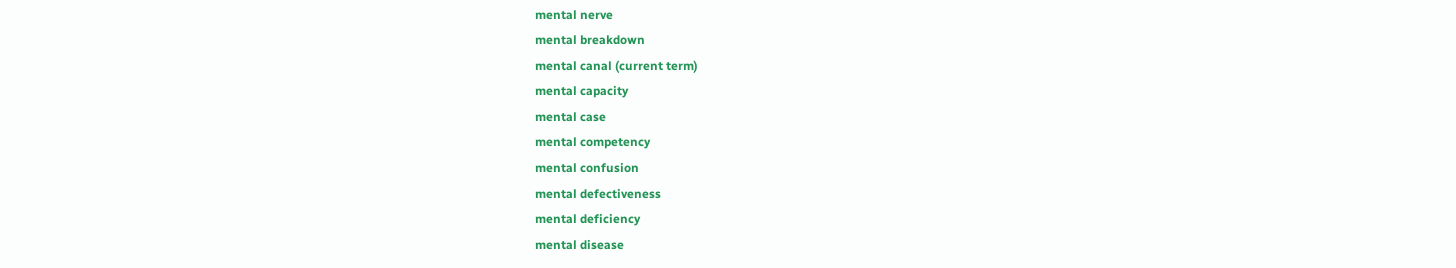mental nerve
mental breakdown
mental canal (current term)
mental capacity
mental case
mental competency
mental confusion
mental defectiveness
mental deficiency
mental disease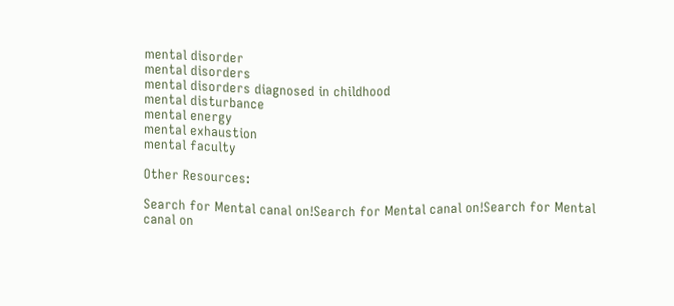mental disorder
mental disorders
mental disorders diagnosed in childhood
mental disturbance
mental energy
mental exhaustion
mental faculty

Other Resources:

Search for Mental canal on!Search for Mental canal on!Search for Mental canal on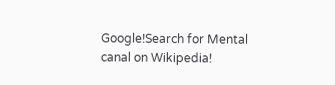Google!Search for Mental canal on Wikipedia!